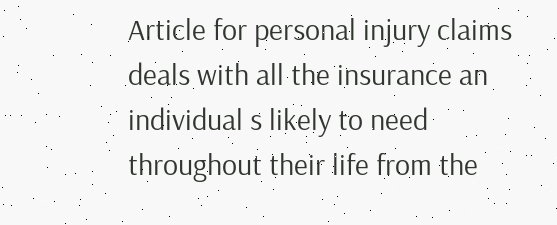Article for personal injury claims deals with all the insurance an individual s likely to need throughout their life from the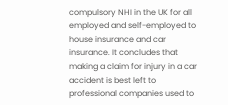compulsory NHI in the UK for all employed and self-employed to house insurance and car insurance. It concludes that making a claim for injury in a car accident is best left to professional companies used to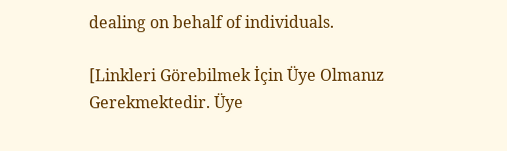dealing on behalf of individuals.

[Linkleri Görebilmek İçin Üye Olmanız Gerekmektedir. Üye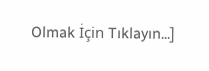Olmak İçin Tıklayın...]